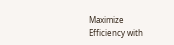Maximize Efficiency with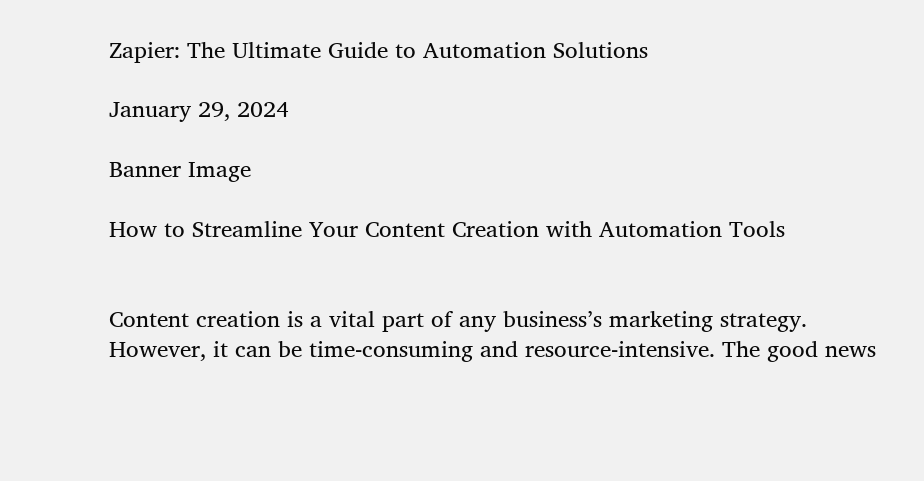Zapier: The Ultimate Guide to Automation Solutions

January 29, 2024

Banner Image

How to Streamline Your Content Creation with Automation Tools


Content creation is a vital part of any business’s marketing strategy. However, it can be time-consuming and resource-intensive. The good news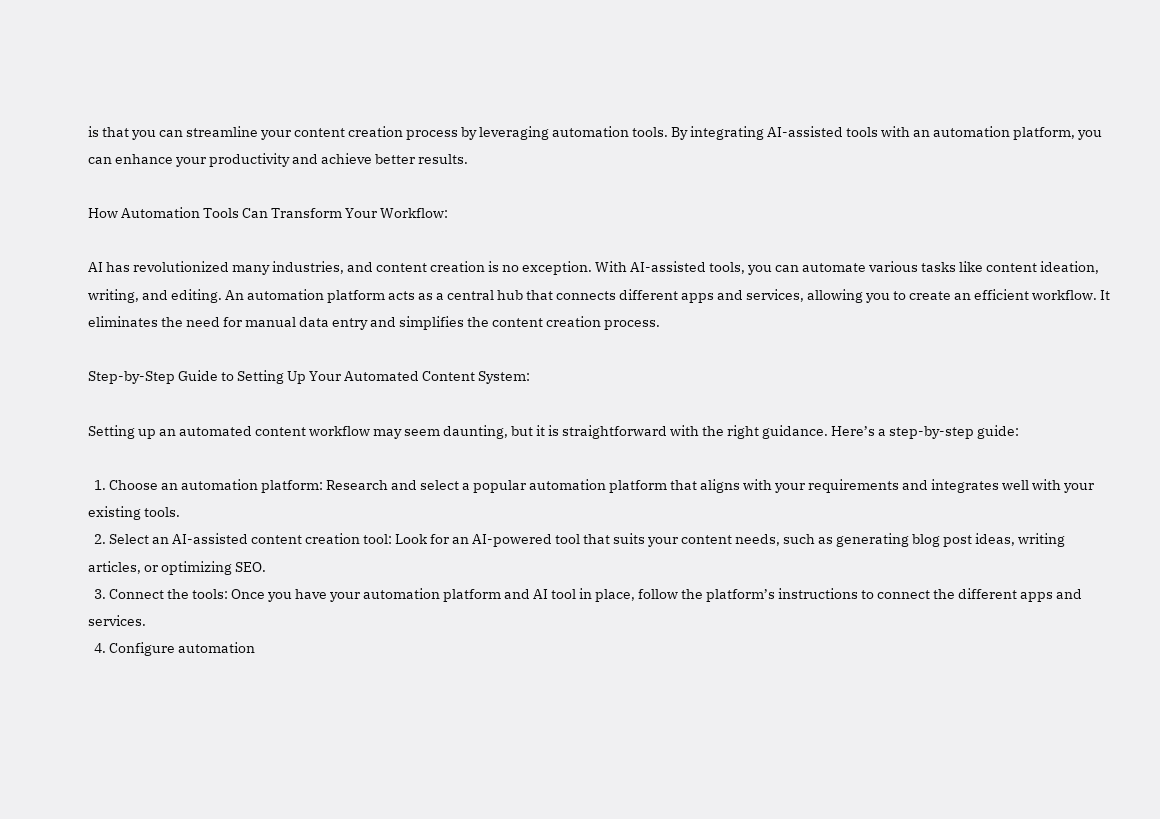is that you can streamline your content creation process by leveraging automation tools. By integrating AI-assisted tools with an automation platform, you can enhance your productivity and achieve better results.

How Automation Tools Can Transform Your Workflow:

AI has revolutionized many industries, and content creation is no exception. With AI-assisted tools, you can automate various tasks like content ideation, writing, and editing. An automation platform acts as a central hub that connects different apps and services, allowing you to create an efficient workflow. It eliminates the need for manual data entry and simplifies the content creation process.

Step-by-Step Guide to Setting Up Your Automated Content System:

Setting up an automated content workflow may seem daunting, but it is straightforward with the right guidance. Here’s a step-by-step guide:

  1. Choose an automation platform: Research and select a popular automation platform that aligns with your requirements and integrates well with your existing tools.
  2. Select an AI-assisted content creation tool: Look for an AI-powered tool that suits your content needs, such as generating blog post ideas, writing articles, or optimizing SEO.
  3. Connect the tools: Once you have your automation platform and AI tool in place, follow the platform’s instructions to connect the different apps and services.
  4. Configure automation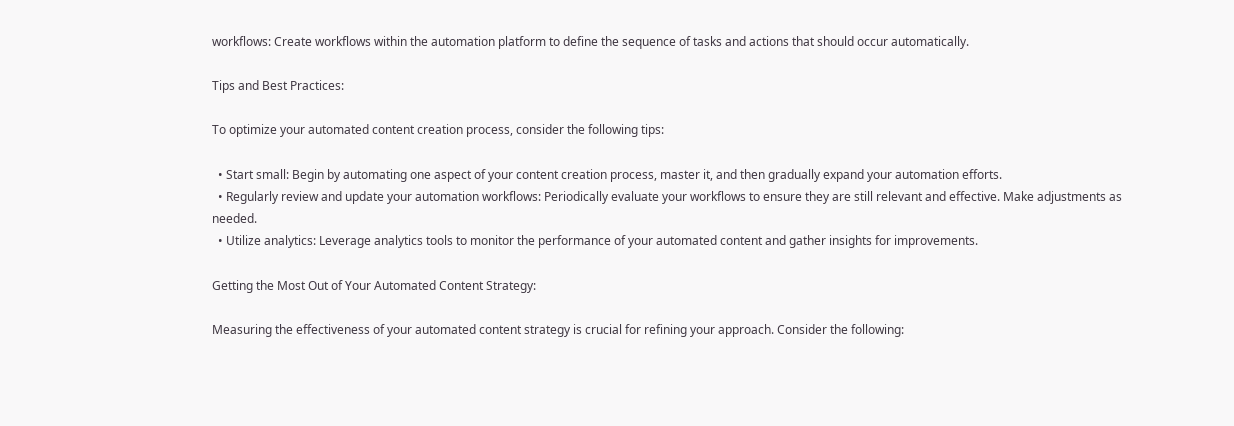workflows: Create workflows within the automation platform to define the sequence of tasks and actions that should occur automatically.

Tips and Best Practices:

To optimize your automated content creation process, consider the following tips:

  • Start small: Begin by automating one aspect of your content creation process, master it, and then gradually expand your automation efforts.
  • Regularly review and update your automation workflows: Periodically evaluate your workflows to ensure they are still relevant and effective. Make adjustments as needed.
  • Utilize analytics: Leverage analytics tools to monitor the performance of your automated content and gather insights for improvements.

Getting the Most Out of Your Automated Content Strategy:

Measuring the effectiveness of your automated content strategy is crucial for refining your approach. Consider the following: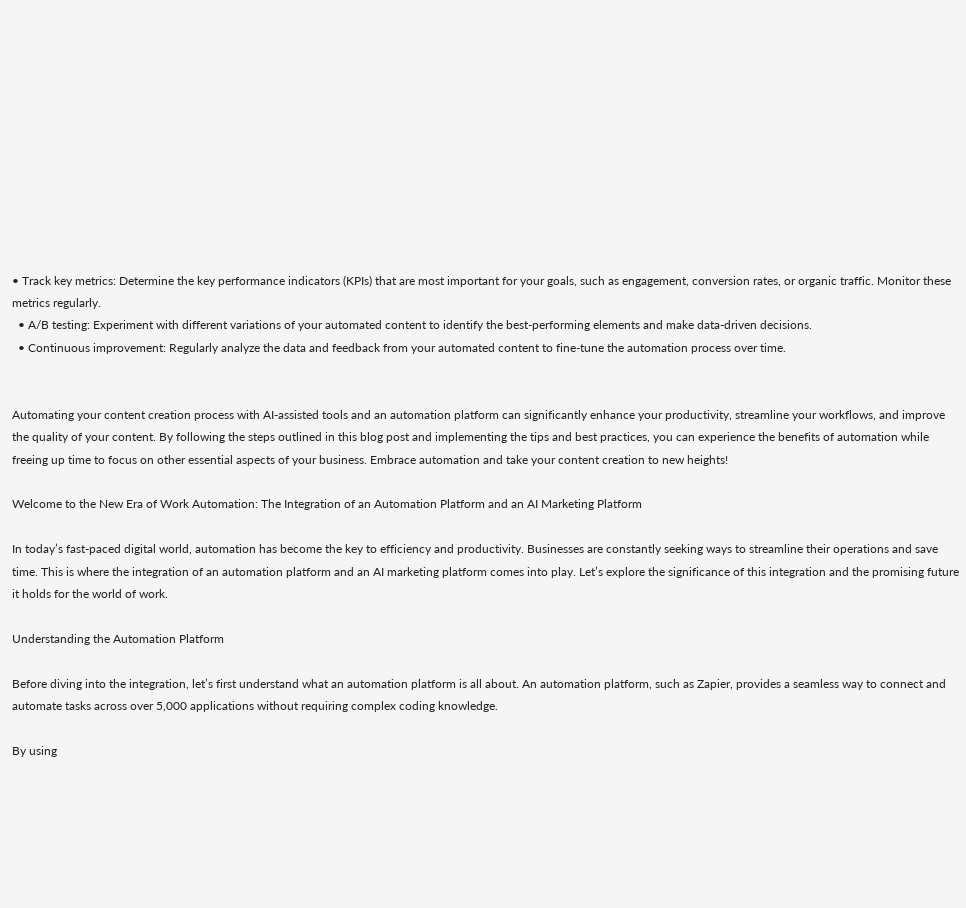• Track key metrics: Determine the key performance indicators (KPIs) that are most important for your goals, such as engagement, conversion rates, or organic traffic. Monitor these metrics regularly.
  • A/B testing: Experiment with different variations of your automated content to identify the best-performing elements and make data-driven decisions.
  • Continuous improvement: Regularly analyze the data and feedback from your automated content to fine-tune the automation process over time.


Automating your content creation process with AI-assisted tools and an automation platform can significantly enhance your productivity, streamline your workflows, and improve the quality of your content. By following the steps outlined in this blog post and implementing the tips and best practices, you can experience the benefits of automation while freeing up time to focus on other essential aspects of your business. Embrace automation and take your content creation to new heights!

Welcome to the New Era of Work Automation: The Integration of an Automation Platform and an AI Marketing Platform

In today’s fast-paced digital world, automation has become the key to efficiency and productivity. Businesses are constantly seeking ways to streamline their operations and save time. This is where the integration of an automation platform and an AI marketing platform comes into play. Let’s explore the significance of this integration and the promising future it holds for the world of work.

Understanding the Automation Platform

Before diving into the integration, let’s first understand what an automation platform is all about. An automation platform, such as Zapier, provides a seamless way to connect and automate tasks across over 5,000 applications without requiring complex coding knowledge.

By using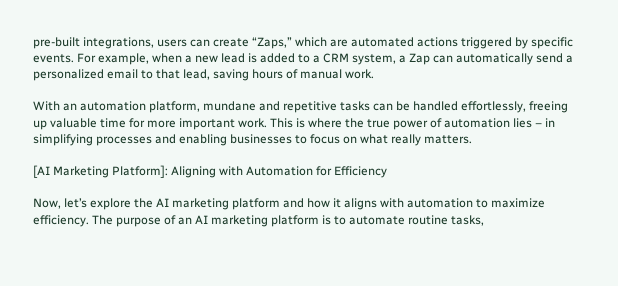pre-built integrations, users can create “Zaps,” which are automated actions triggered by specific events. For example, when a new lead is added to a CRM system, a Zap can automatically send a personalized email to that lead, saving hours of manual work.

With an automation platform, mundane and repetitive tasks can be handled effortlessly, freeing up valuable time for more important work. This is where the true power of automation lies – in simplifying processes and enabling businesses to focus on what really matters.

[AI Marketing Platform]: Aligning with Automation for Efficiency

Now, let’s explore the AI marketing platform and how it aligns with automation to maximize efficiency. The purpose of an AI marketing platform is to automate routine tasks,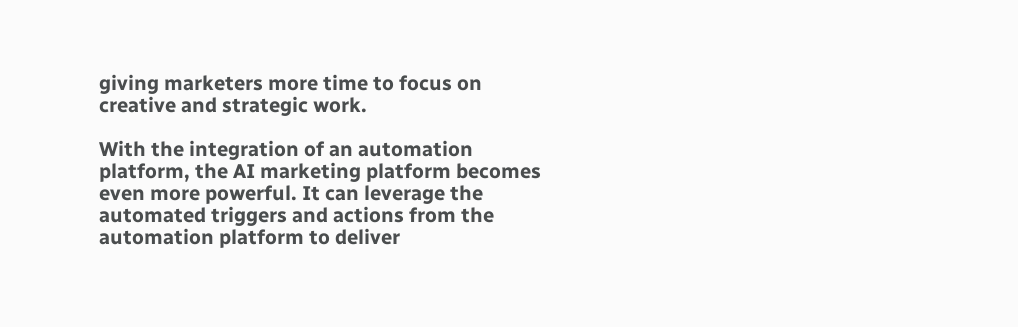giving marketers more time to focus on creative and strategic work.

With the integration of an automation platform, the AI marketing platform becomes even more powerful. It can leverage the automated triggers and actions from the automation platform to deliver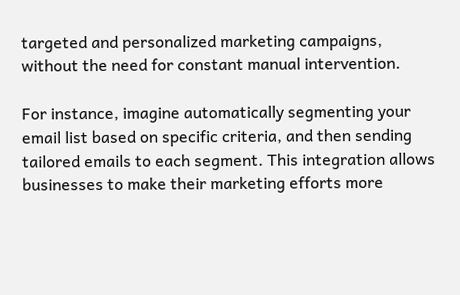targeted and personalized marketing campaigns, without the need for constant manual intervention.

For instance, imagine automatically segmenting your email list based on specific criteria, and then sending tailored emails to each segment. This integration allows businesses to make their marketing efforts more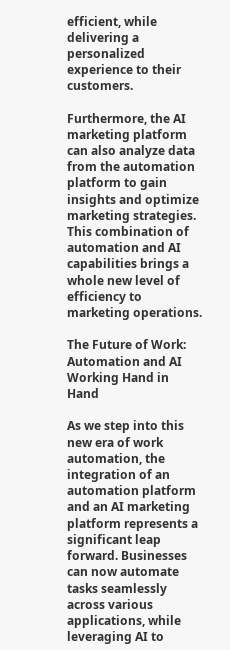efficient, while delivering a personalized experience to their customers.

Furthermore, the AI marketing platform can also analyze data from the automation platform to gain insights and optimize marketing strategies. This combination of automation and AI capabilities brings a whole new level of efficiency to marketing operations.

The Future of Work: Automation and AI Working Hand in Hand

As we step into this new era of work automation, the integration of an automation platform and an AI marketing platform represents a significant leap forward. Businesses can now automate tasks seamlessly across various applications, while leveraging AI to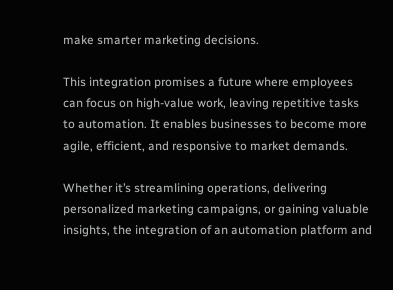make smarter marketing decisions.

This integration promises a future where employees can focus on high-value work, leaving repetitive tasks to automation. It enables businesses to become more agile, efficient, and responsive to market demands.

Whether it’s streamlining operations, delivering personalized marketing campaigns, or gaining valuable insights, the integration of an automation platform and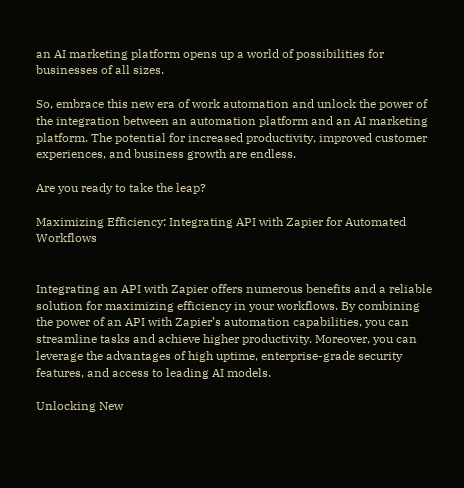an AI marketing platform opens up a world of possibilities for businesses of all sizes.

So, embrace this new era of work automation and unlock the power of the integration between an automation platform and an AI marketing platform. The potential for increased productivity, improved customer experiences, and business growth are endless.

Are you ready to take the leap?

Maximizing Efficiency: Integrating API with Zapier for Automated Workflows


Integrating an API with Zapier offers numerous benefits and a reliable solution for maximizing efficiency in your workflows. By combining the power of an API with Zapier’s automation capabilities, you can streamline tasks and achieve higher productivity. Moreover, you can leverage the advantages of high uptime, enterprise-grade security features, and access to leading AI models.

Unlocking New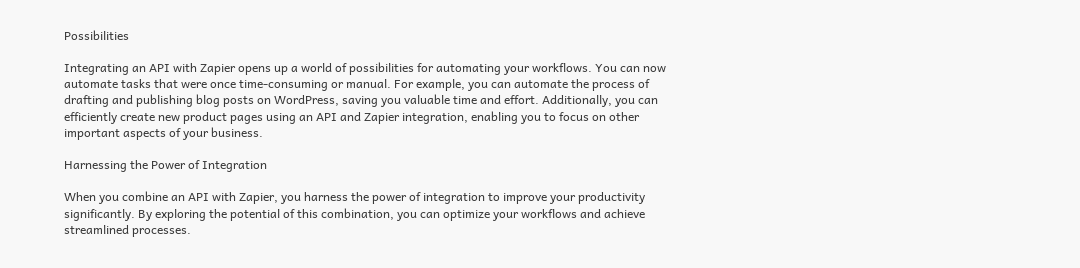Possibilities

Integrating an API with Zapier opens up a world of possibilities for automating your workflows. You can now automate tasks that were once time-consuming or manual. For example, you can automate the process of drafting and publishing blog posts on WordPress, saving you valuable time and effort. Additionally, you can efficiently create new product pages using an API and Zapier integration, enabling you to focus on other important aspects of your business.

Harnessing the Power of Integration

When you combine an API with Zapier, you harness the power of integration to improve your productivity significantly. By exploring the potential of this combination, you can optimize your workflows and achieve streamlined processes.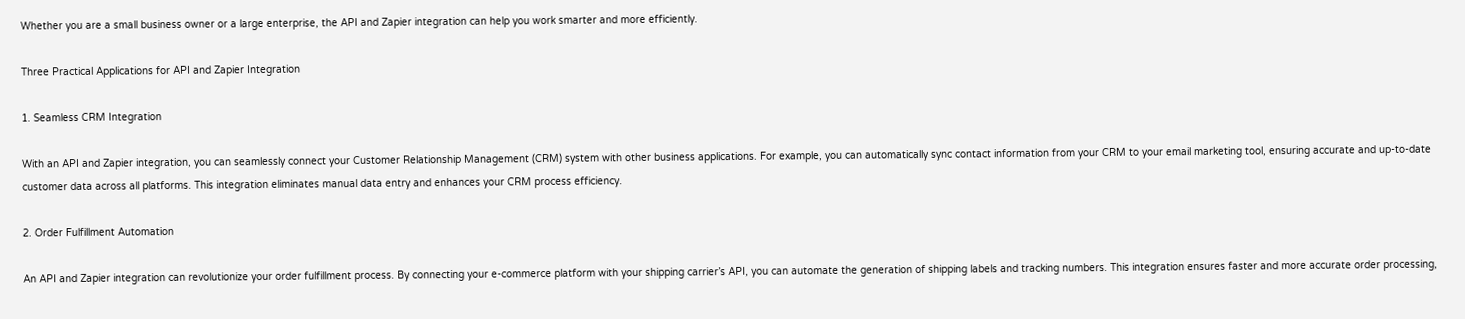Whether you are a small business owner or a large enterprise, the API and Zapier integration can help you work smarter and more efficiently.

Three Practical Applications for API and Zapier Integration

1. Seamless CRM Integration

With an API and Zapier integration, you can seamlessly connect your Customer Relationship Management (CRM) system with other business applications. For example, you can automatically sync contact information from your CRM to your email marketing tool, ensuring accurate and up-to-date customer data across all platforms. This integration eliminates manual data entry and enhances your CRM process efficiency.

2. Order Fulfillment Automation

An API and Zapier integration can revolutionize your order fulfillment process. By connecting your e-commerce platform with your shipping carrier’s API, you can automate the generation of shipping labels and tracking numbers. This integration ensures faster and more accurate order processing,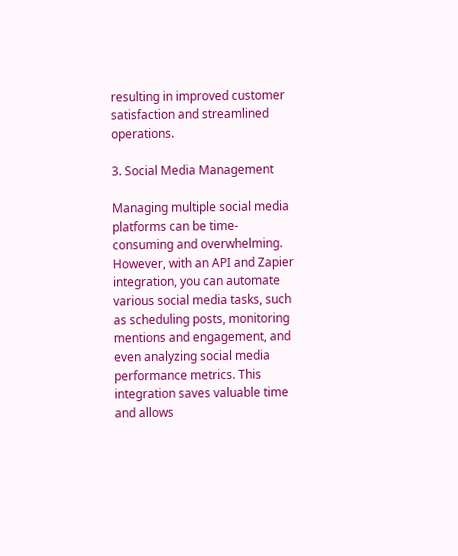resulting in improved customer satisfaction and streamlined operations.

3. Social Media Management

Managing multiple social media platforms can be time-consuming and overwhelming. However, with an API and Zapier integration, you can automate various social media tasks, such as scheduling posts, monitoring mentions and engagement, and even analyzing social media performance metrics. This integration saves valuable time and allows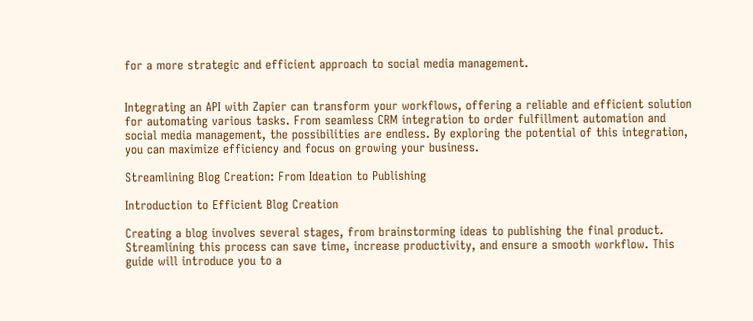for a more strategic and efficient approach to social media management.


Integrating an API with Zapier can transform your workflows, offering a reliable and efficient solution for automating various tasks. From seamless CRM integration to order fulfillment automation and social media management, the possibilities are endless. By exploring the potential of this integration, you can maximize efficiency and focus on growing your business.

Streamlining Blog Creation: From Ideation to Publishing

Introduction to Efficient Blog Creation

Creating a blog involves several stages, from brainstorming ideas to publishing the final product. Streamlining this process can save time, increase productivity, and ensure a smooth workflow. This guide will introduce you to a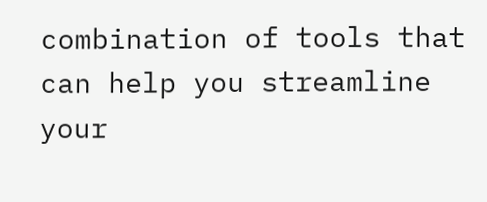combination of tools that can help you streamline your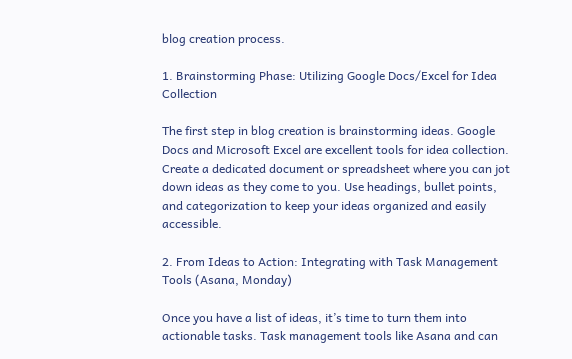blog creation process.

1. Brainstorming Phase: Utilizing Google Docs/Excel for Idea Collection

The first step in blog creation is brainstorming ideas. Google Docs and Microsoft Excel are excellent tools for idea collection. Create a dedicated document or spreadsheet where you can jot down ideas as they come to you. Use headings, bullet points, and categorization to keep your ideas organized and easily accessible.

2. From Ideas to Action: Integrating with Task Management Tools (Asana, Monday)

Once you have a list of ideas, it’s time to turn them into actionable tasks. Task management tools like Asana and can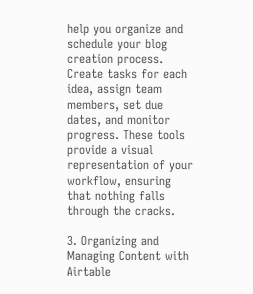help you organize and schedule your blog creation process. Create tasks for each idea, assign team members, set due dates, and monitor progress. These tools provide a visual representation of your workflow, ensuring that nothing falls through the cracks.

3. Organizing and Managing Content with Airtable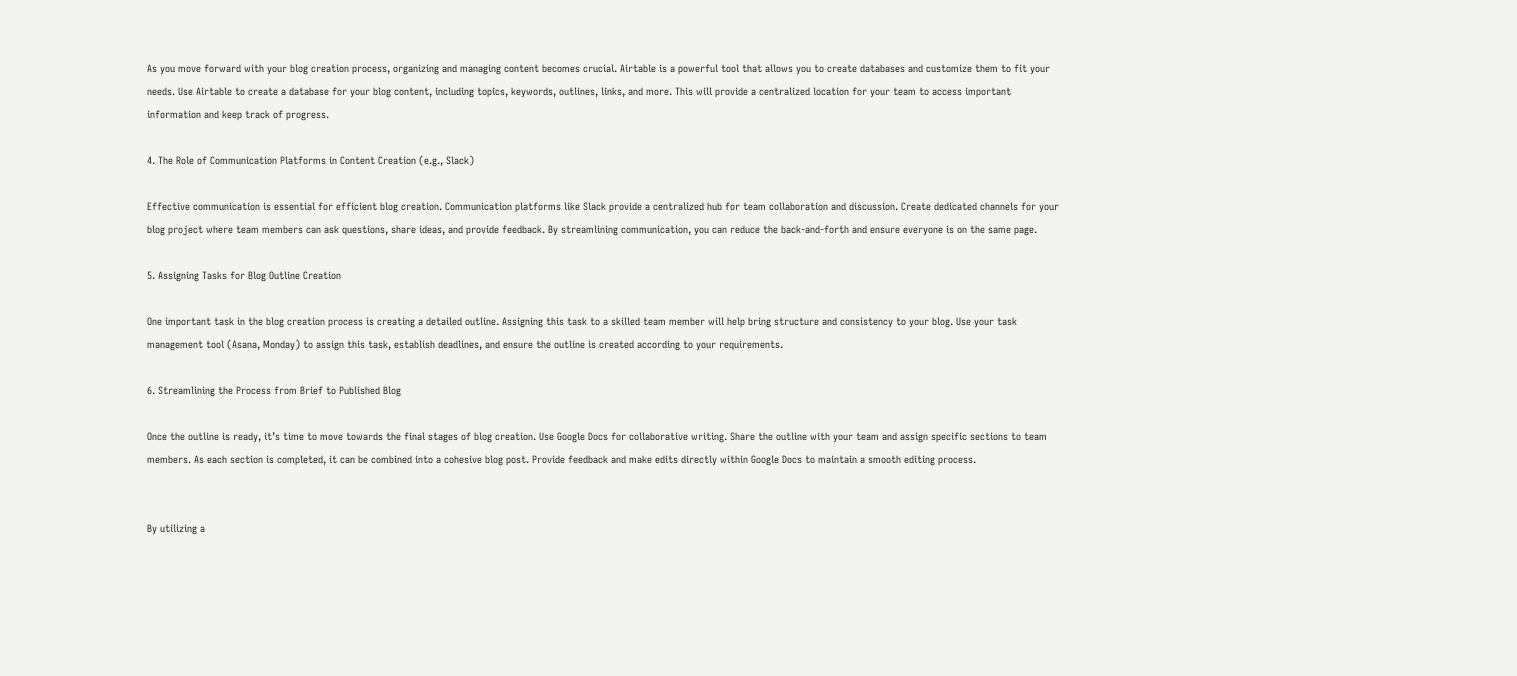As you move forward with your blog creation process, organizing and managing content becomes crucial. Airtable is a powerful tool that allows you to create databases and customize them to fit your needs. Use Airtable to create a database for your blog content, including topics, keywords, outlines, links, and more. This will provide a centralized location for your team to access important information and keep track of progress.

4. The Role of Communication Platforms in Content Creation (e.g., Slack)

Effective communication is essential for efficient blog creation. Communication platforms like Slack provide a centralized hub for team collaboration and discussion. Create dedicated channels for your blog project where team members can ask questions, share ideas, and provide feedback. By streamlining communication, you can reduce the back-and-forth and ensure everyone is on the same page.

5. Assigning Tasks for Blog Outline Creation

One important task in the blog creation process is creating a detailed outline. Assigning this task to a skilled team member will help bring structure and consistency to your blog. Use your task management tool (Asana, Monday) to assign this task, establish deadlines, and ensure the outline is created according to your requirements.

6. Streamlining the Process from Brief to Published Blog

Once the outline is ready, it’s time to move towards the final stages of blog creation. Use Google Docs for collaborative writing. Share the outline with your team and assign specific sections to team members. As each section is completed, it can be combined into a cohesive blog post. Provide feedback and make edits directly within Google Docs to maintain a smooth editing process.


By utilizing a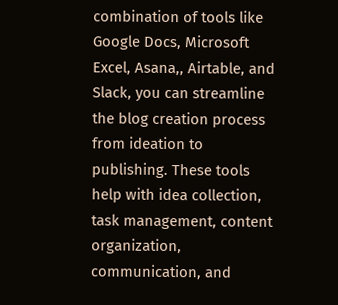combination of tools like Google Docs, Microsoft Excel, Asana,, Airtable, and Slack, you can streamline the blog creation process from ideation to publishing. These tools help with idea collection, task management, content organization, communication, and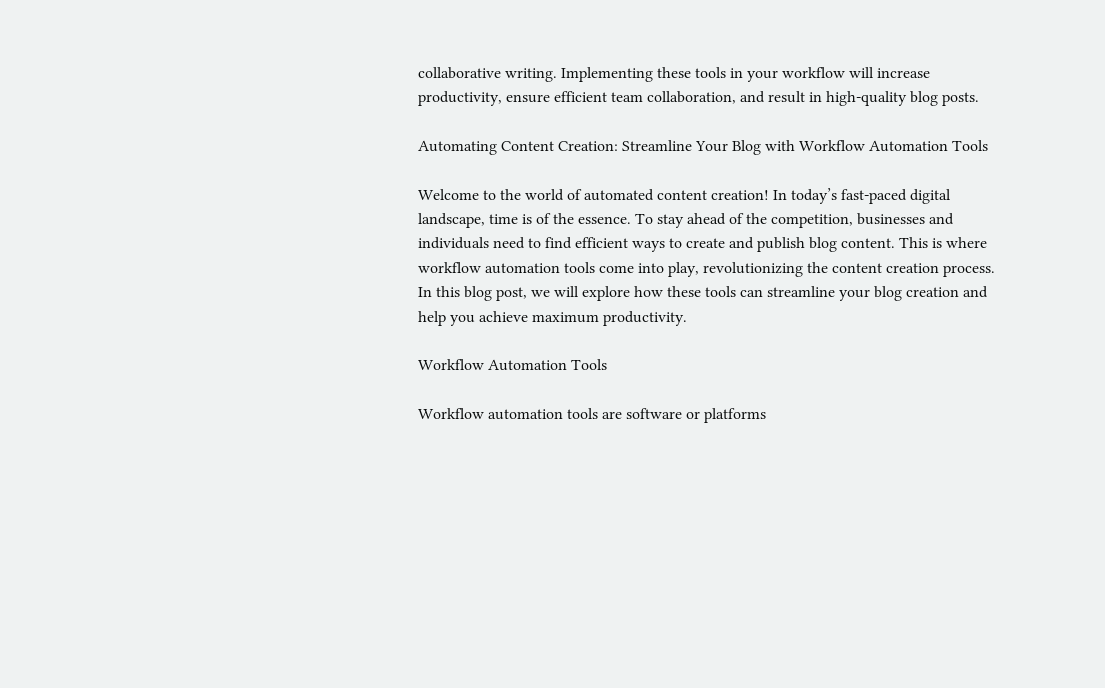collaborative writing. Implementing these tools in your workflow will increase productivity, ensure efficient team collaboration, and result in high-quality blog posts.

Automating Content Creation: Streamline Your Blog with Workflow Automation Tools

Welcome to the world of automated content creation! In today’s fast-paced digital landscape, time is of the essence. To stay ahead of the competition, businesses and individuals need to find efficient ways to create and publish blog content. This is where workflow automation tools come into play, revolutionizing the content creation process. In this blog post, we will explore how these tools can streamline your blog creation and help you achieve maximum productivity.

Workflow Automation Tools

Workflow automation tools are software or platforms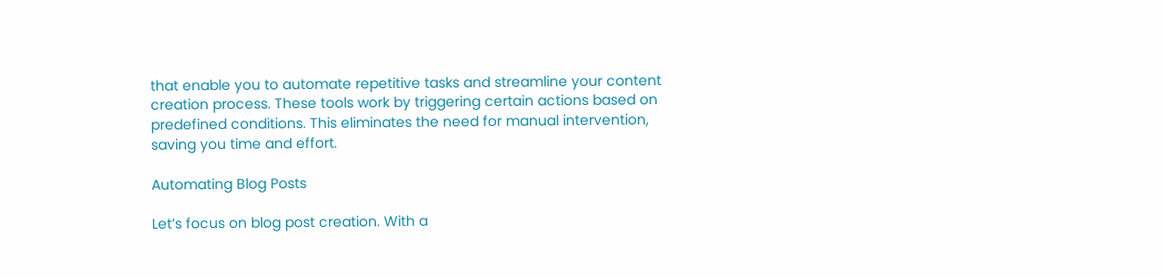that enable you to automate repetitive tasks and streamline your content creation process. These tools work by triggering certain actions based on predefined conditions. This eliminates the need for manual intervention, saving you time and effort.

Automating Blog Posts

Let’s focus on blog post creation. With a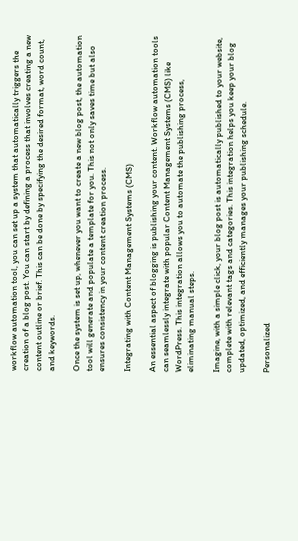workflow automation tool, you can set up a system that automatically triggers the creation of a blog post. You can start by defining a process that involves creating a new content outline or brief. This can be done by specifying the desired format, word count, and keywords.

Once the system is set up, whenever you want to create a new blog post, the automation tool will generate and populate a template for you. This not only saves time but also ensures consistency in your content creation process.

Integrating with Content Management Systems (CMS)

An essential aspect of blogging is publishing your content. Workflow automation tools can seamlessly integrate with popular Content Management Systems (CMS) like WordPress. This integration allows you to automate the publishing process, eliminating manual steps.

Imagine, with a simple click, your blog post is automatically published to your website, complete with relevant tags and categories. This integration helps you keep your blog updated, optimized, and efficiently manages your publishing schedule.

Personalized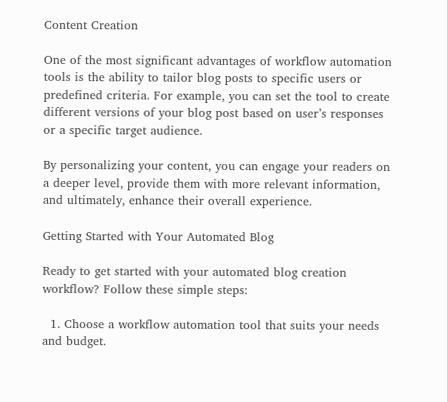Content Creation

One of the most significant advantages of workflow automation tools is the ability to tailor blog posts to specific users or predefined criteria. For example, you can set the tool to create different versions of your blog post based on user’s responses or a specific target audience.

By personalizing your content, you can engage your readers on a deeper level, provide them with more relevant information, and ultimately, enhance their overall experience.

Getting Started with Your Automated Blog

Ready to get started with your automated blog creation workflow? Follow these simple steps:

  1. Choose a workflow automation tool that suits your needs and budget.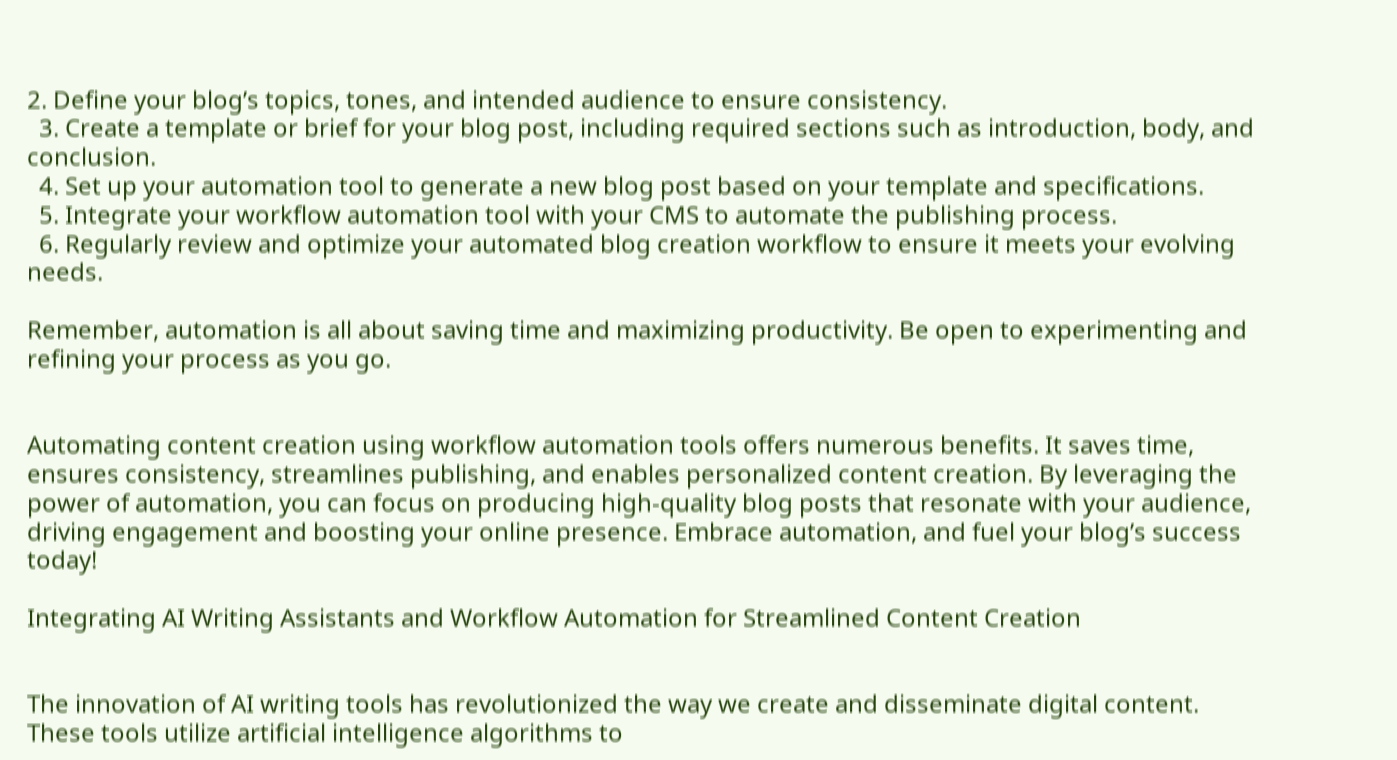2. Define your blog’s topics, tones, and intended audience to ensure consistency.
  3. Create a template or brief for your blog post, including required sections such as introduction, body, and conclusion.
  4. Set up your automation tool to generate a new blog post based on your template and specifications.
  5. Integrate your workflow automation tool with your CMS to automate the publishing process.
  6. Regularly review and optimize your automated blog creation workflow to ensure it meets your evolving needs.

Remember, automation is all about saving time and maximizing productivity. Be open to experimenting and refining your process as you go.


Automating content creation using workflow automation tools offers numerous benefits. It saves time, ensures consistency, streamlines publishing, and enables personalized content creation. By leveraging the power of automation, you can focus on producing high-quality blog posts that resonate with your audience, driving engagement and boosting your online presence. Embrace automation, and fuel your blog’s success today!

Integrating AI Writing Assistants and Workflow Automation for Streamlined Content Creation


The innovation of AI writing tools has revolutionized the way we create and disseminate digital content. These tools utilize artificial intelligence algorithms to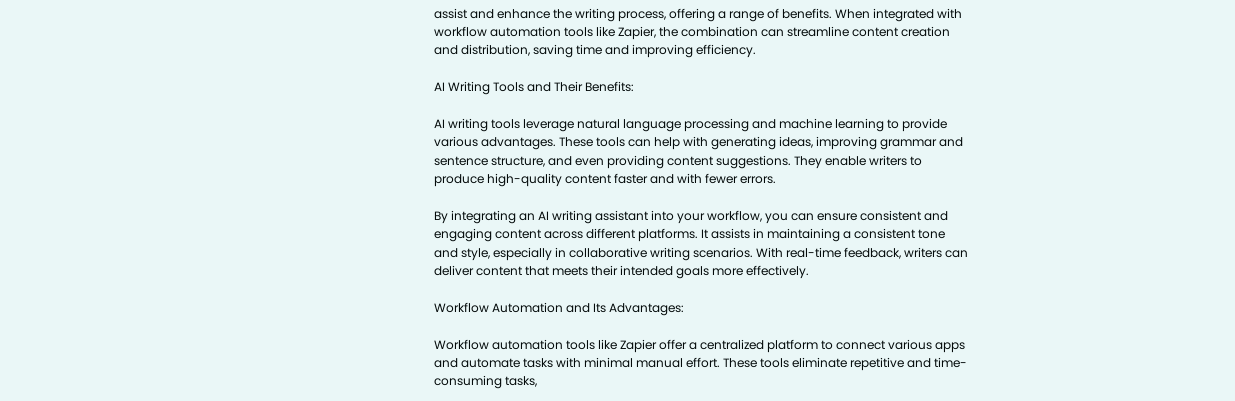assist and enhance the writing process, offering a range of benefits. When integrated with workflow automation tools like Zapier, the combination can streamline content creation and distribution, saving time and improving efficiency.

AI Writing Tools and Their Benefits:

AI writing tools leverage natural language processing and machine learning to provide various advantages. These tools can help with generating ideas, improving grammar and sentence structure, and even providing content suggestions. They enable writers to produce high-quality content faster and with fewer errors.

By integrating an AI writing assistant into your workflow, you can ensure consistent and engaging content across different platforms. It assists in maintaining a consistent tone and style, especially in collaborative writing scenarios. With real-time feedback, writers can deliver content that meets their intended goals more effectively.

Workflow Automation and Its Advantages:

Workflow automation tools like Zapier offer a centralized platform to connect various apps and automate tasks with minimal manual effort. These tools eliminate repetitive and time-consuming tasks,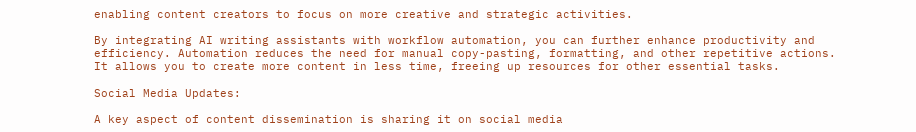enabling content creators to focus on more creative and strategic activities.

By integrating AI writing assistants with workflow automation, you can further enhance productivity and efficiency. Automation reduces the need for manual copy-pasting, formatting, and other repetitive actions. It allows you to create more content in less time, freeing up resources for other essential tasks.

Social Media Updates:

A key aspect of content dissemination is sharing it on social media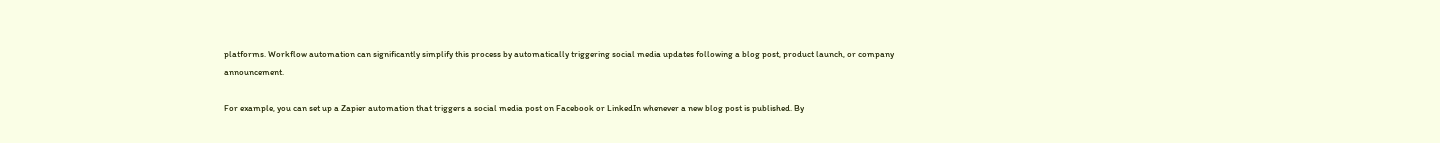platforms. Workflow automation can significantly simplify this process by automatically triggering social media updates following a blog post, product launch, or company announcement.

For example, you can set up a Zapier automation that triggers a social media post on Facebook or LinkedIn whenever a new blog post is published. By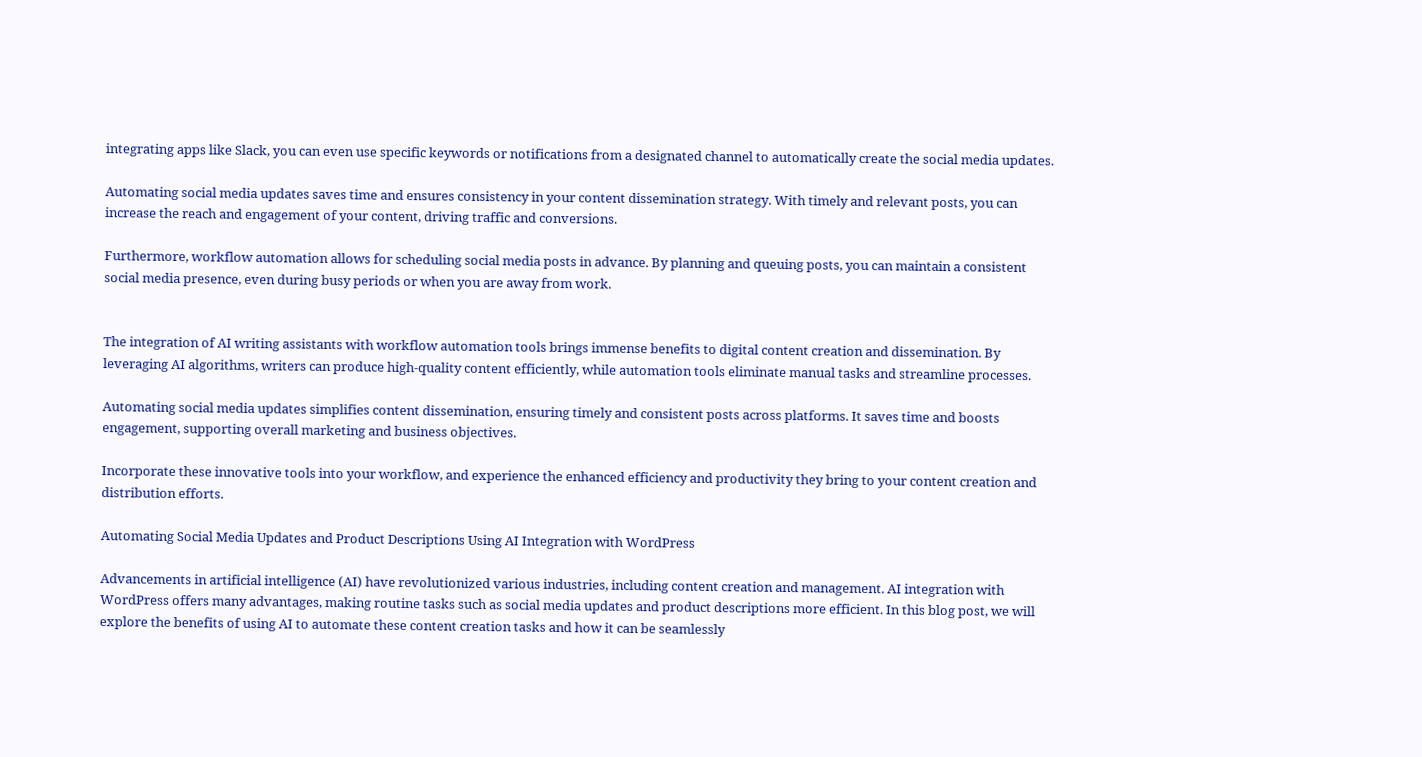integrating apps like Slack, you can even use specific keywords or notifications from a designated channel to automatically create the social media updates.

Automating social media updates saves time and ensures consistency in your content dissemination strategy. With timely and relevant posts, you can increase the reach and engagement of your content, driving traffic and conversions.

Furthermore, workflow automation allows for scheduling social media posts in advance. By planning and queuing posts, you can maintain a consistent social media presence, even during busy periods or when you are away from work.


The integration of AI writing assistants with workflow automation tools brings immense benefits to digital content creation and dissemination. By leveraging AI algorithms, writers can produce high-quality content efficiently, while automation tools eliminate manual tasks and streamline processes.

Automating social media updates simplifies content dissemination, ensuring timely and consistent posts across platforms. It saves time and boosts engagement, supporting overall marketing and business objectives.

Incorporate these innovative tools into your workflow, and experience the enhanced efficiency and productivity they bring to your content creation and distribution efforts.

Automating Social Media Updates and Product Descriptions Using AI Integration with WordPress

Advancements in artificial intelligence (AI) have revolutionized various industries, including content creation and management. AI integration with WordPress offers many advantages, making routine tasks such as social media updates and product descriptions more efficient. In this blog post, we will explore the benefits of using AI to automate these content creation tasks and how it can be seamlessly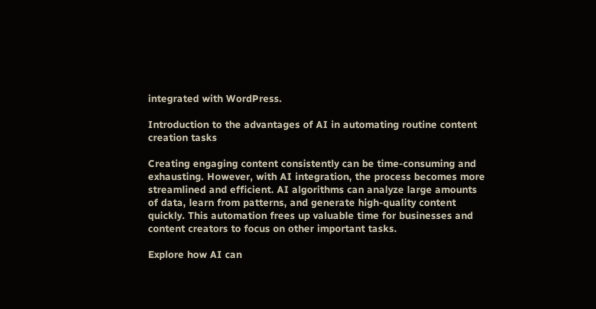integrated with WordPress.

Introduction to the advantages of AI in automating routine content creation tasks

Creating engaging content consistently can be time-consuming and exhausting. However, with AI integration, the process becomes more streamlined and efficient. AI algorithms can analyze large amounts of data, learn from patterns, and generate high-quality content quickly. This automation frees up valuable time for businesses and content creators to focus on other important tasks.

Explore how AI can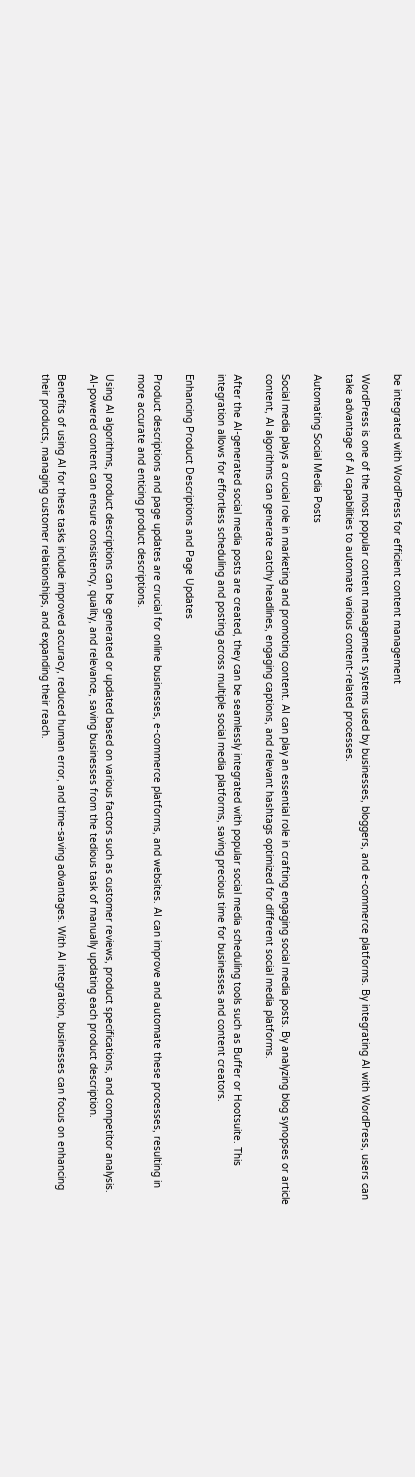be integrated with WordPress for efficient content management

WordPress is one of the most popular content management systems used by businesses, bloggers, and e-commerce platforms. By integrating AI with WordPress, users can take advantage of AI capabilities to automate various content-related processes.

Automating Social Media Posts

Social media plays a crucial role in marketing and promoting content. AI can play an essential role in crafting engaging social media posts. By analyzing blog synopses or article content, AI algorithms can generate catchy headlines, engaging captions, and relevant hashtags optimized for different social media platforms.

After the AI-generated social media posts are created, they can be seamlessly integrated with popular social media scheduling tools such as Buffer or Hootsuite. This integration allows for effortless scheduling and posting across multiple social media platforms, saving precious time for businesses and content creators.

Enhancing Product Descriptions and Page Updates

Product descriptions and page updates are crucial for online businesses, e-commerce platforms, and websites. AI can improve and automate these processes, resulting in more accurate and enticing product descriptions.

Using AI algorithms, product descriptions can be generated or updated based on various factors such as customer reviews, product specifications, and competitor analysis. AI-powered content can ensure consistency, quality, and relevance, saving businesses from the tedious task of manually updating each product description.

Benefits of using AI for these tasks include improved accuracy, reduced human error, and time-saving advantages. With AI integration, businesses can focus on enhancing their products, managing customer relationships, and expanding their reach.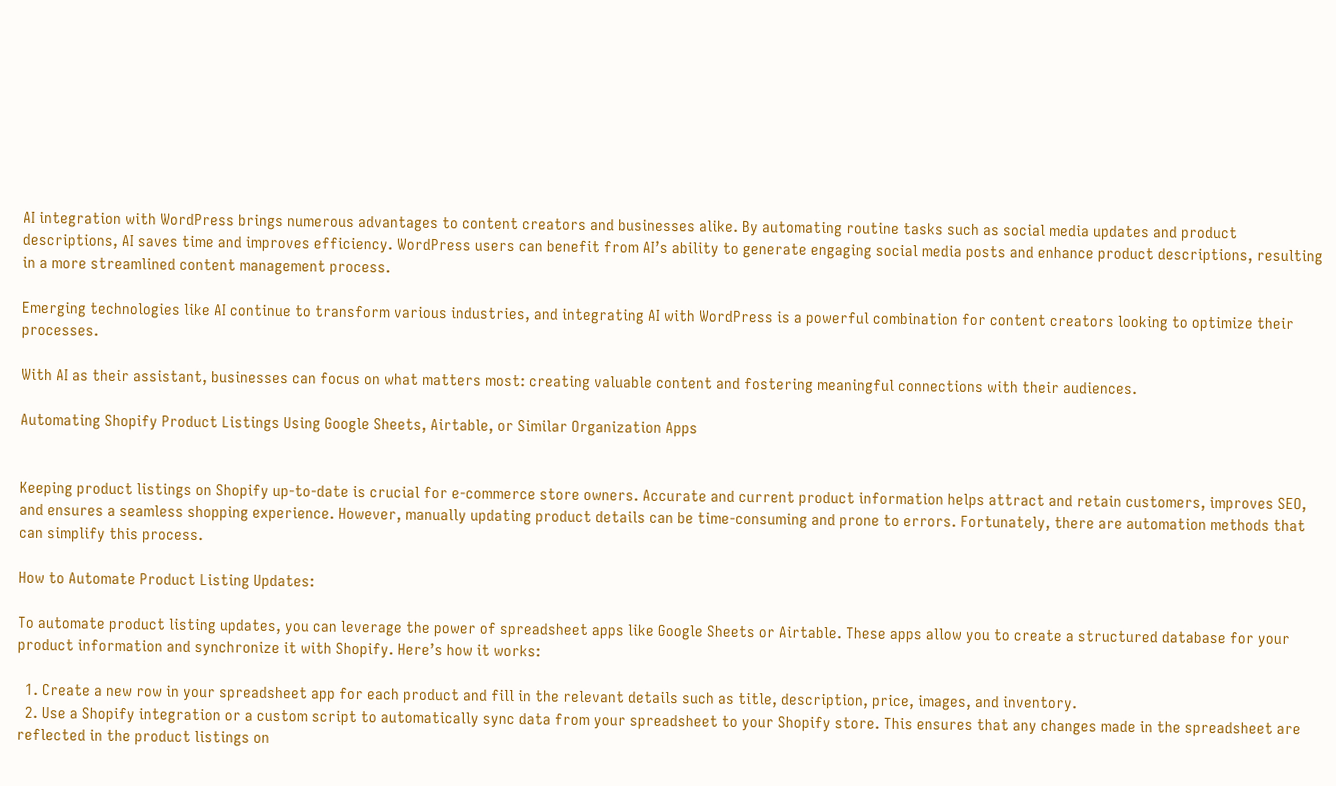AI integration with WordPress brings numerous advantages to content creators and businesses alike. By automating routine tasks such as social media updates and product descriptions, AI saves time and improves efficiency. WordPress users can benefit from AI’s ability to generate engaging social media posts and enhance product descriptions, resulting in a more streamlined content management process.

Emerging technologies like AI continue to transform various industries, and integrating AI with WordPress is a powerful combination for content creators looking to optimize their processes.

With AI as their assistant, businesses can focus on what matters most: creating valuable content and fostering meaningful connections with their audiences.

Automating Shopify Product Listings Using Google Sheets, Airtable, or Similar Organization Apps


Keeping product listings on Shopify up-to-date is crucial for e-commerce store owners. Accurate and current product information helps attract and retain customers, improves SEO, and ensures a seamless shopping experience. However, manually updating product details can be time-consuming and prone to errors. Fortunately, there are automation methods that can simplify this process.

How to Automate Product Listing Updates:

To automate product listing updates, you can leverage the power of spreadsheet apps like Google Sheets or Airtable. These apps allow you to create a structured database for your product information and synchronize it with Shopify. Here’s how it works:

  1. Create a new row in your spreadsheet app for each product and fill in the relevant details such as title, description, price, images, and inventory.
  2. Use a Shopify integration or a custom script to automatically sync data from your spreadsheet to your Shopify store. This ensures that any changes made in the spreadsheet are reflected in the product listings on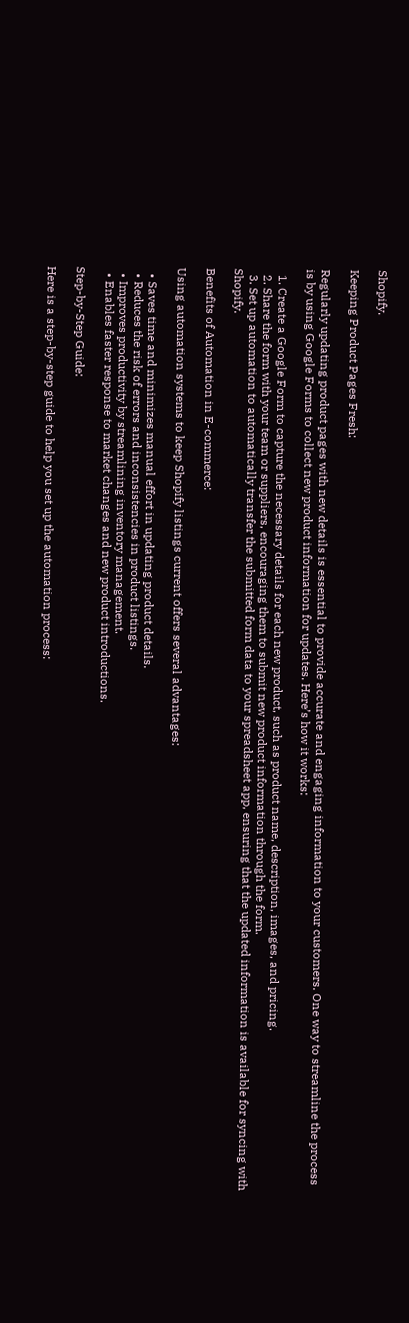Shopify.

Keeping Product Pages Fresh:

Regularly updating product pages with new details is essential to provide accurate and engaging information to your customers. One way to streamline the process is by using Google Forms to collect new product information for updates. Here’s how it works:

  1. Create a Google Form to capture the necessary details for each new product, such as product name, description, images, and pricing.
  2. Share the form with your team or suppliers, encouraging them to submit new product information through the form.
  3. Set up automation to automatically transfer the submitted form data to your spreadsheet app, ensuring that the updated information is available for syncing with Shopify.

Benefits of Automation in E-commerce:

Using automation systems to keep Shopify listings current offers several advantages:

  • Saves time and minimizes manual effort in updating product details.
  • Reduces the risk of errors and inconsistencies in product listings.
  • Improves productivity by streamlining inventory management.
  • Enables faster response to market changes and new product introductions.

Step-by-Step Guide:

Here is a step-by-step guide to help you set up the automation process: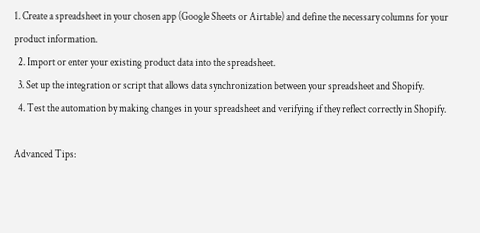1. Create a spreadsheet in your chosen app (Google Sheets or Airtable) and define the necessary columns for your product information.
  2. Import or enter your existing product data into the spreadsheet.
  3. Set up the integration or script that allows data synchronization between your spreadsheet and Shopify.
  4. Test the automation by making changes in your spreadsheet and verifying if they reflect correctly in Shopify.

Advanced Tips: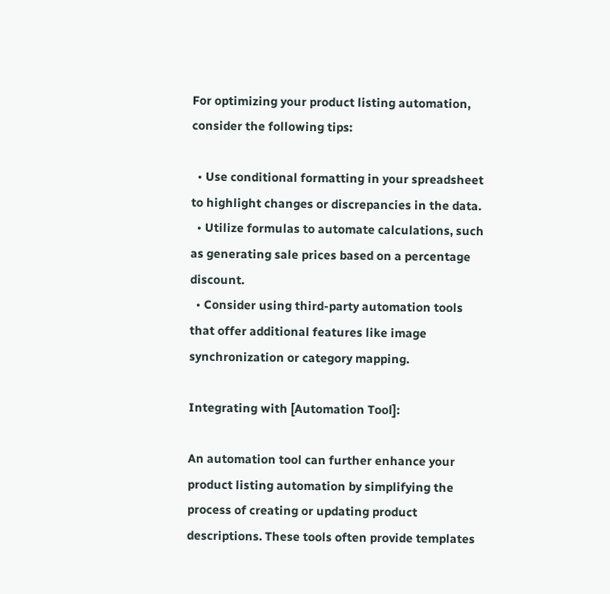For optimizing your product listing automation, consider the following tips:

  • Use conditional formatting in your spreadsheet to highlight changes or discrepancies in the data.
  • Utilize formulas to automate calculations, such as generating sale prices based on a percentage discount.
  • Consider using third-party automation tools that offer additional features like image synchronization or category mapping.

Integrating with [Automation Tool]:

An automation tool can further enhance your product listing automation by simplifying the process of creating or updating product descriptions. These tools often provide templates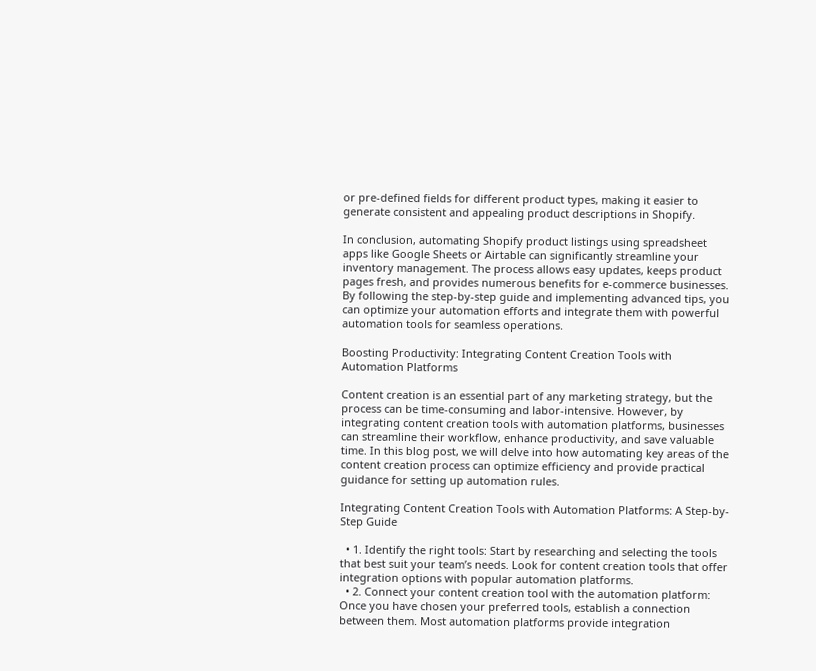or pre-defined fields for different product types, making it easier to generate consistent and appealing product descriptions in Shopify.

In conclusion, automating Shopify product listings using spreadsheet apps like Google Sheets or Airtable can significantly streamline your inventory management. The process allows easy updates, keeps product pages fresh, and provides numerous benefits for e-commerce businesses. By following the step-by-step guide and implementing advanced tips, you can optimize your automation efforts and integrate them with powerful automation tools for seamless operations.

Boosting Productivity: Integrating Content Creation Tools with Automation Platforms

Content creation is an essential part of any marketing strategy, but the process can be time-consuming and labor-intensive. However, by integrating content creation tools with automation platforms, businesses can streamline their workflow, enhance productivity, and save valuable time. In this blog post, we will delve into how automating key areas of the content creation process can optimize efficiency and provide practical guidance for setting up automation rules.

Integrating Content Creation Tools with Automation Platforms: A Step-by-Step Guide

  • 1. Identify the right tools: Start by researching and selecting the tools that best suit your team’s needs. Look for content creation tools that offer integration options with popular automation platforms.
  • 2. Connect your content creation tool with the automation platform: Once you have chosen your preferred tools, establish a connection between them. Most automation platforms provide integration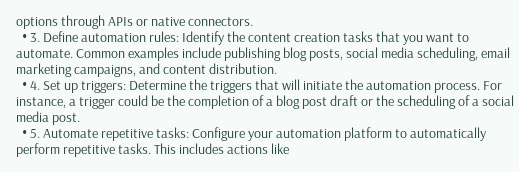options through APIs or native connectors.
  • 3. Define automation rules: Identify the content creation tasks that you want to automate. Common examples include publishing blog posts, social media scheduling, email marketing campaigns, and content distribution.
  • 4. Set up triggers: Determine the triggers that will initiate the automation process. For instance, a trigger could be the completion of a blog post draft or the scheduling of a social media post.
  • 5. Automate repetitive tasks: Configure your automation platform to automatically perform repetitive tasks. This includes actions like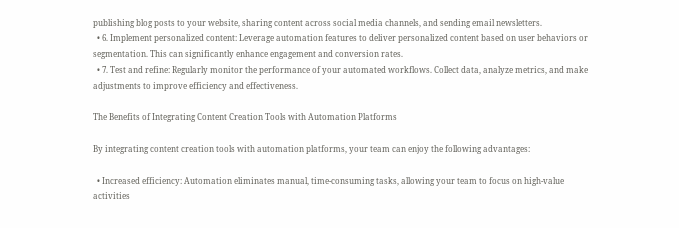publishing blog posts to your website, sharing content across social media channels, and sending email newsletters.
  • 6. Implement personalized content: Leverage automation features to deliver personalized content based on user behaviors or segmentation. This can significantly enhance engagement and conversion rates.
  • 7. Test and refine: Regularly monitor the performance of your automated workflows. Collect data, analyze metrics, and make adjustments to improve efficiency and effectiveness.

The Benefits of Integrating Content Creation Tools with Automation Platforms

By integrating content creation tools with automation platforms, your team can enjoy the following advantages:

  • Increased efficiency: Automation eliminates manual, time-consuming tasks, allowing your team to focus on high-value activities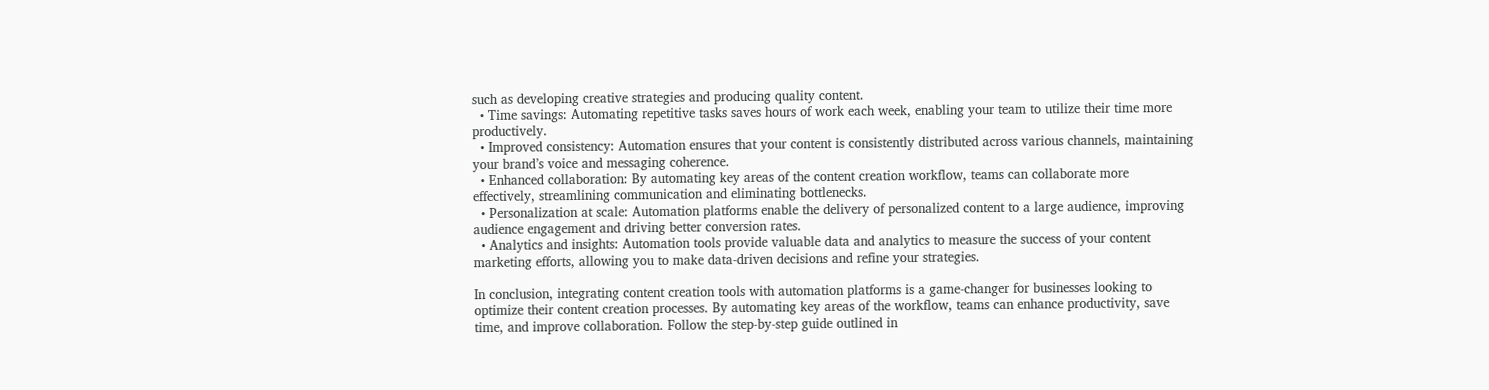such as developing creative strategies and producing quality content.
  • Time savings: Automating repetitive tasks saves hours of work each week, enabling your team to utilize their time more productively.
  • Improved consistency: Automation ensures that your content is consistently distributed across various channels, maintaining your brand’s voice and messaging coherence.
  • Enhanced collaboration: By automating key areas of the content creation workflow, teams can collaborate more effectively, streamlining communication and eliminating bottlenecks.
  • Personalization at scale: Automation platforms enable the delivery of personalized content to a large audience, improving audience engagement and driving better conversion rates.
  • Analytics and insights: Automation tools provide valuable data and analytics to measure the success of your content marketing efforts, allowing you to make data-driven decisions and refine your strategies.

In conclusion, integrating content creation tools with automation platforms is a game-changer for businesses looking to optimize their content creation processes. By automating key areas of the workflow, teams can enhance productivity, save time, and improve collaboration. Follow the step-by-step guide outlined in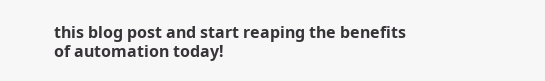this blog post and start reaping the benefits of automation today!